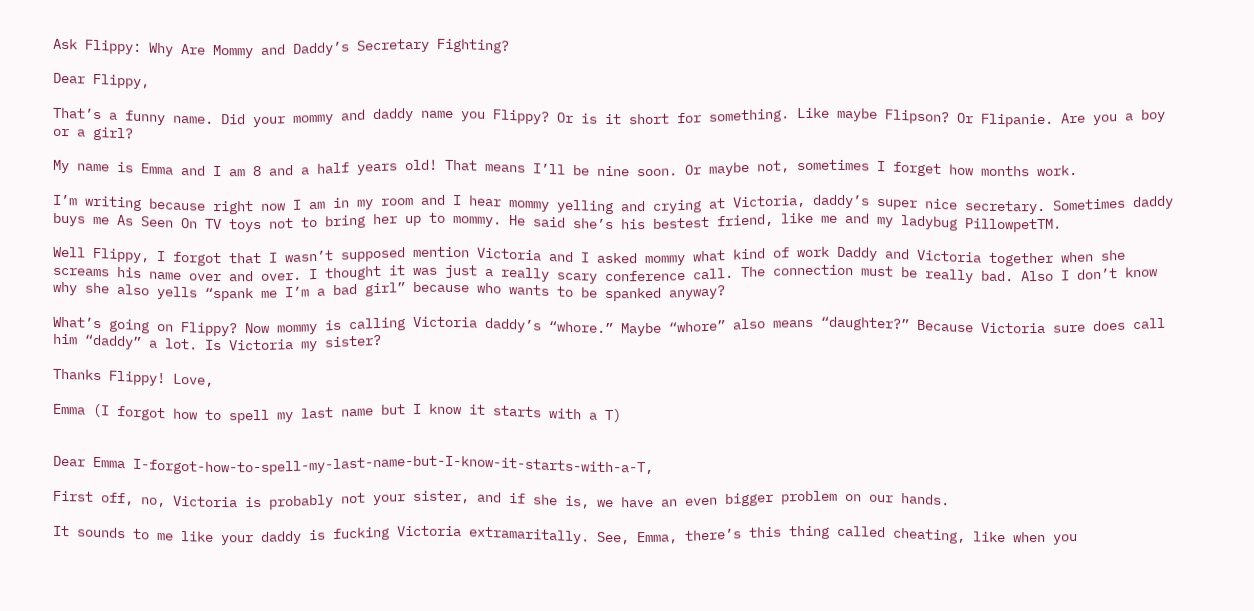Ask Flippy: Why Are Mommy and Daddy’s Secretary Fighting?

Dear Flippy,

That’s a funny name. Did your mommy and daddy name you Flippy? Or is it short for something. Like maybe Flipson? Or Flipanie. Are you a boy or a girl?

My name is Emma and I am 8 and a half years old! That means I’ll be nine soon. Or maybe not, sometimes I forget how months work.

I’m writing because right now I am in my room and I hear mommy yelling and crying at Victoria, daddy’s super nice secretary. Sometimes daddy buys me As Seen On TV toys not to bring her up to mommy. He said she’s his bestest friend, like me and my ladybug PillowpetTM.

Well Flippy, I forgot that I wasn’t supposed mention Victoria and I asked mommy what kind of work Daddy and Victoria together when she screams his name over and over. I thought it was just a really scary conference call. The connection must be really bad. Also I don’t know why she also yells “spank me I’m a bad girl” because who wants to be spanked anyway?

What’s going on Flippy? Now mommy is calling Victoria daddy’s “whore.” Maybe “whore” also means “daughter?” Because Victoria sure does call him “daddy” a lot. Is Victoria my sister?

Thanks Flippy! Love,

Emma (I forgot how to spell my last name but I know it starts with a T)


Dear Emma I-forgot-how-to-spell-my-last-name-but-I-know-it-starts-with-a-T,

First off, no, Victoria is probably not your sister, and if she is, we have an even bigger problem on our hands.

It sounds to me like your daddy is fucking Victoria extramaritally. See, Emma, there’s this thing called cheating, like when you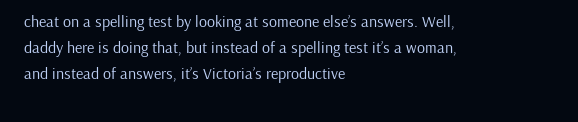cheat on a spelling test by looking at someone else’s answers. Well, daddy here is doing that, but instead of a spelling test it’s a woman, and instead of answers, it’s Victoria’s reproductive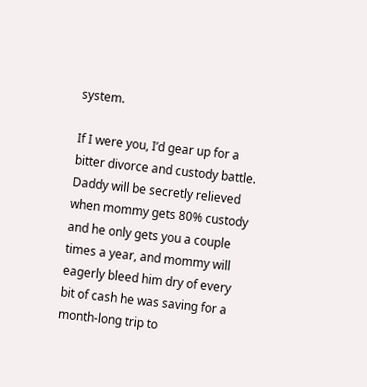system.

If I were you, I’d gear up for a bitter divorce and custody battle. Daddy will be secretly relieved when mommy gets 80% custody and he only gets you a couple times a year, and mommy will eagerly bleed him dry of every bit of cash he was saving for a month-long trip to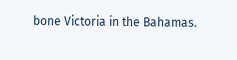bone Victoria in the Bahamas.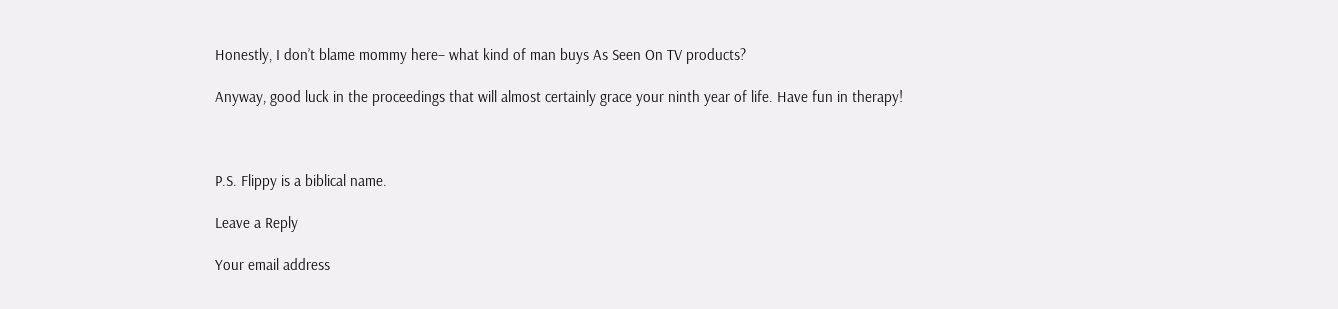Honestly, I don’t blame mommy here– what kind of man buys As Seen On TV products?

Anyway, good luck in the proceedings that will almost certainly grace your ninth year of life. Have fun in therapy!



P.S. Flippy is a biblical name.

Leave a Reply

Your email address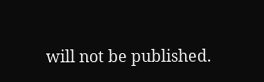will not be published.